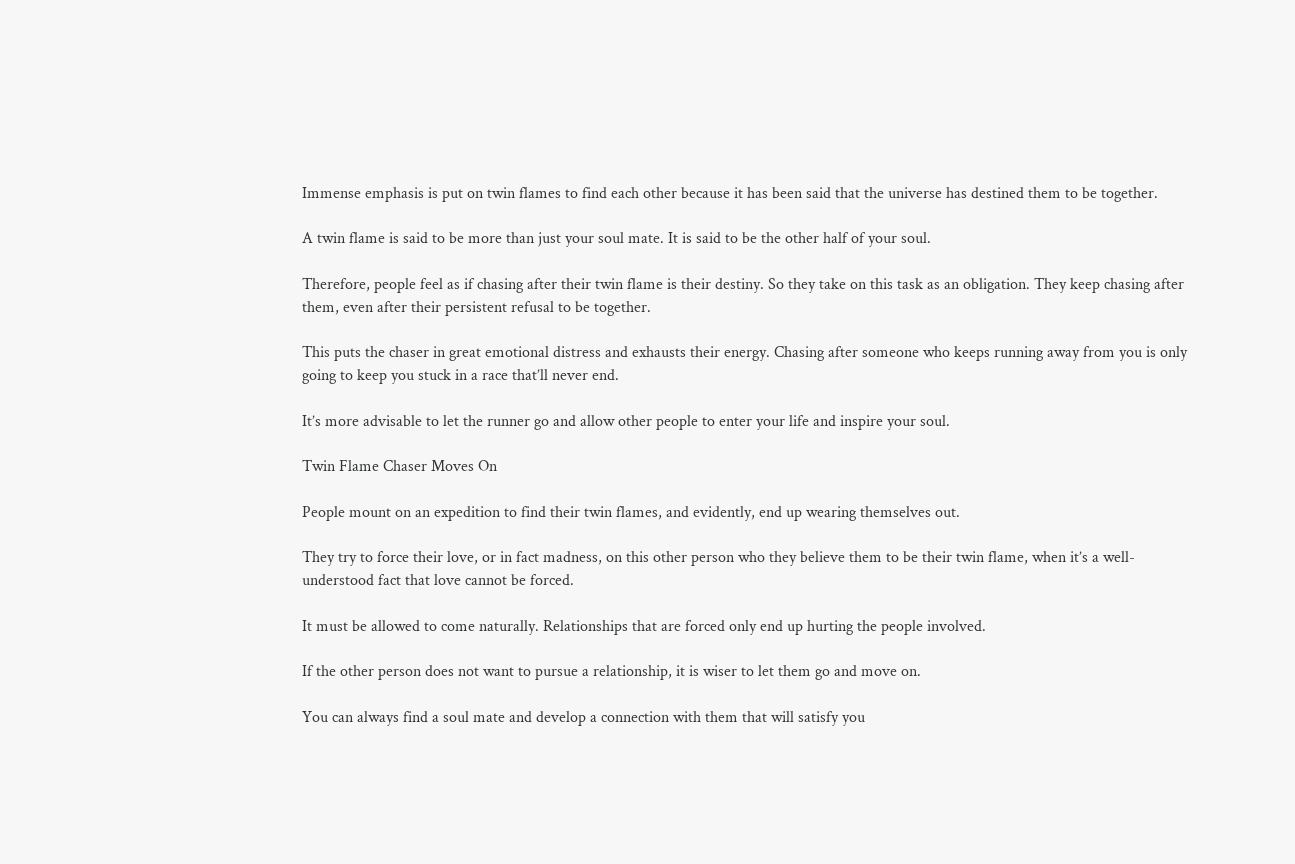Immense emphasis is put on twin flames to find each other because it has been said that the universe has destined them to be together.

A twin flame is said to be more than just your soul mate. It is said to be the other half of your soul.

Therefore, people feel as if chasing after their twin flame is their destiny. So they take on this task as an obligation. They keep chasing after them, even after their persistent refusal to be together.

This puts the chaser in great emotional distress and exhausts their energy. Chasing after someone who keeps running away from you is only going to keep you stuck in a race that’ll never end.

It’s more advisable to let the runner go and allow other people to enter your life and inspire your soul.

Twin Flame Chaser Moves On

People mount on an expedition to find their twin flames, and evidently, end up wearing themselves out.

They try to force their love, or in fact madness, on this other person who they believe them to be their twin flame, when it’s a well-understood fact that love cannot be forced.

It must be allowed to come naturally. Relationships that are forced only end up hurting the people involved.

If the other person does not want to pursue a relationship, it is wiser to let them go and move on.

You can always find a soul mate and develop a connection with them that will satisfy you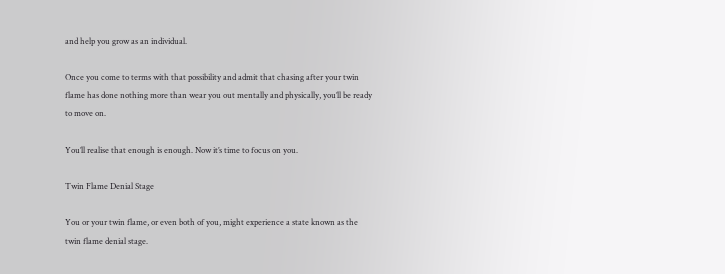and help you grow as an individual.

Once you come to terms with that possibility and admit that chasing after your twin flame has done nothing more than wear you out mentally and physically, you’ll be ready to move on.

You’ll realise that enough is enough. Now it’s time to focus on you.

Twin Flame Denial Stage

You or your twin flame, or even both of you, might experience a state known as the twin flame denial stage.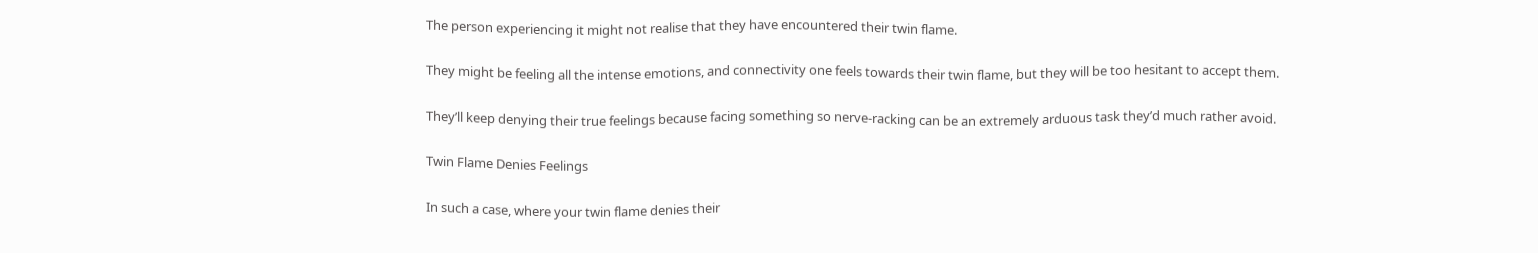The person experiencing it might not realise that they have encountered their twin flame.

They might be feeling all the intense emotions, and connectivity one feels towards their twin flame, but they will be too hesitant to accept them.

They’ll keep denying their true feelings because facing something so nerve-racking can be an extremely arduous task they’d much rather avoid.

Twin Flame Denies Feelings

In such a case, where your twin flame denies their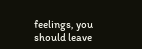feelings, you should leave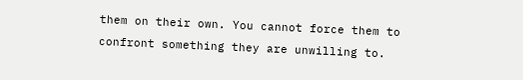them on their own. You cannot force them to confront something they are unwilling to.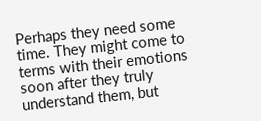Perhaps they need some time. They might come to terms with their emotions soon after they truly understand them, but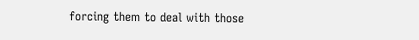forcing them to deal with those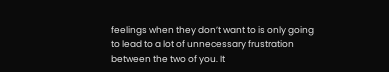feelings when they don’t want to is only going to lead to a lot of unnecessary frustration between the two of you. It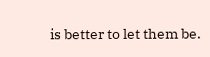is better to let them be.